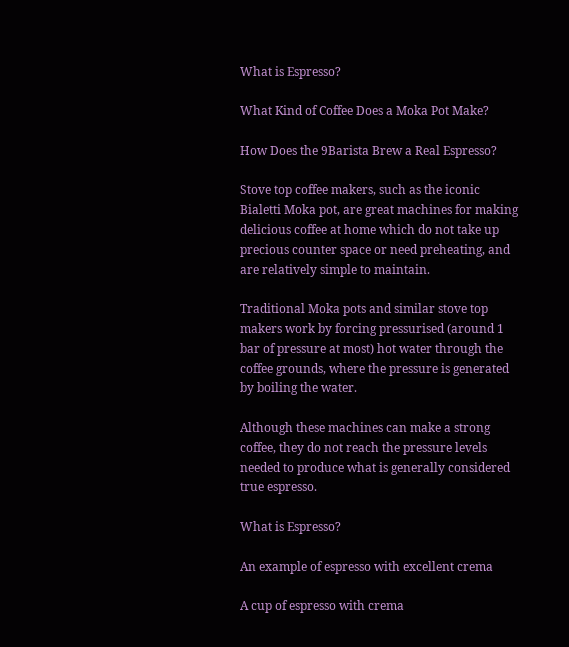What is Espresso?

What Kind of Coffee Does a Moka Pot Make?

How Does the 9Barista Brew a Real Espresso?

Stove top coffee makers, such as the iconic Bialetti Moka pot, are great machines for making delicious coffee at home which do not take up precious counter space or need preheating, and are relatively simple to maintain.

Traditional Moka pots and similar stove top makers work by forcing pressurised (around 1 bar of pressure at most) hot water through the coffee grounds, where the pressure is generated by boiling the water.

Although these machines can make a strong coffee, they do not reach the pressure levels needed to produce what is generally considered true espresso.

What is Espresso?

An example of espresso with excellent crema

A cup of espresso with crema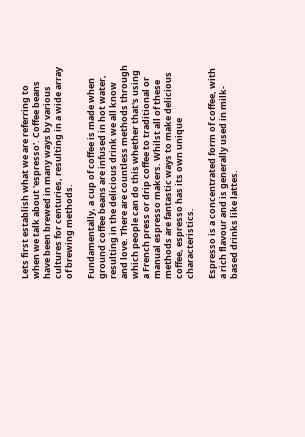Lets first establish what we are referring to when we talk about 'espresso'. Coffee beans have been brewed in many ways by various cultures for centuries, resulting in a wide array of brewing methods.

Fundamentally, a cup of coffee is made when ground coffee beans are infused in hot water, resulting in the delicious drink we all know and love. There are countless methods through which people can do this whether that's using a French press or drip coffee to traditional or manual espresso makers. Whilst all of these methods are fantastic ways to make delicious coffee, espresso has its own unique characteristics.

Espresso is a concentrated form of coffee, with a rich flavour and is generally used in milk-based drinks like lattes.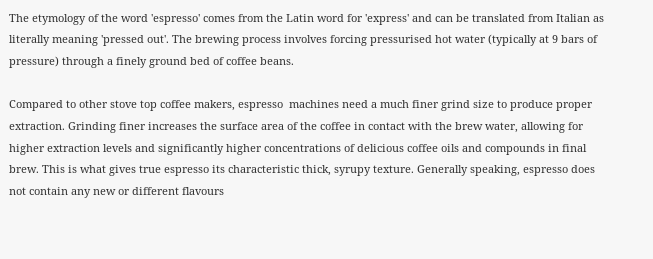The etymology of the word 'espresso' comes from the Latin word for 'express' and can be translated from Italian as literally meaning 'pressed out'. The brewing process involves forcing pressurised hot water (typically at 9 bars of pressure) through a finely ground bed of coffee beans.

Compared to other stove top coffee makers, espresso  machines need a much finer grind size to produce proper extraction. Grinding finer increases the surface area of the coffee in contact with the brew water, allowing for higher extraction levels and significantly higher concentrations of delicious coffee oils and compounds in final brew. This is what gives true espresso its characteristic thick, syrupy texture. Generally speaking, espresso does not contain any new or different flavours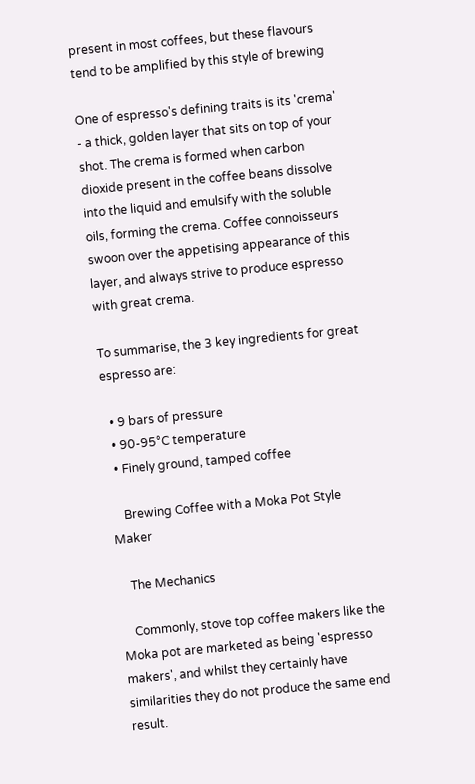present in most coffees, but these flavours tend to be amplified by this style of brewing

One of espresso's defining traits is its 'crema' - a thick, golden layer that sits on top of your shot. The crema is formed when carbon dioxide present in the coffee beans dissolve into the liquid and emulsify with the soluble oils, forming the crema. Coffee connoisseurs swoon over the appetising appearance of this layer, and always strive to produce espresso with great crema.

To summarise, the 3 key ingredients for great espresso are:

  • 9 bars of pressure
  • 90-95°C temperature
  • Finely ground, tamped coffee

    Brewing Coffee with a Moka Pot Style Maker

    The Mechanics

    Commonly, stove top coffee makers like the Moka pot are marketed as being 'espresso makers', and whilst they certainly have similarities they do not produce the same end result.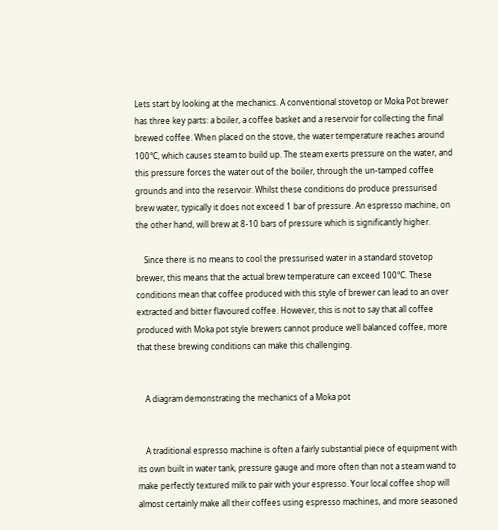Lets start by looking at the mechanics. A conventional stovetop or Moka Pot brewer has three key parts: a boiler, a coffee basket and a reservoir for collecting the final brewed coffee. When placed on the stove, the water temperature reaches around 100°C, which causes steam to build up. The steam exerts pressure on the water, and this pressure forces the water out of the boiler, through the un-tamped coffee grounds and into the reservoir. Whilst these conditions do produce pressurised brew water, typically it does not exceed 1 bar of pressure. An espresso machine, on the other hand, will brew at 8-10 bars of pressure which is significantly higher.

    Since there is no means to cool the pressurised water in a standard stovetop brewer, this means that the actual brew temperature can exceed 100°C. These conditions mean that coffee produced with this style of brewer can lead to an over extracted and bitter flavoured coffee. However, this is not to say that all coffee produced with Moka pot style brewers cannot produce well balanced coffee, more that these brewing conditions can make this challenging.


    A diagram demonstrating the mechanics of a Moka pot


    A traditional espresso machine is often a fairly substantial piece of equipment with its own built in water tank, pressure gauge and more often than not a steam wand to make perfectly textured milk to pair with your espresso. Your local coffee shop will almost certainly make all their coffees using espresso machines, and more seasoned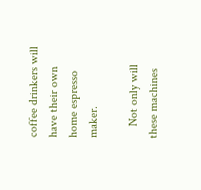coffee drinkers will have their own home espresso maker.

    Not only will these machines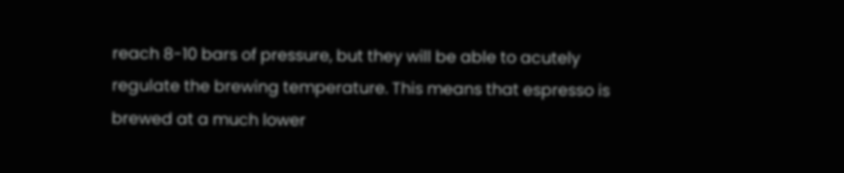reach 8-10 bars of pressure, but they will be able to acutely regulate the brewing temperature. This means that espresso is brewed at a much lower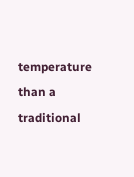temperature than a traditional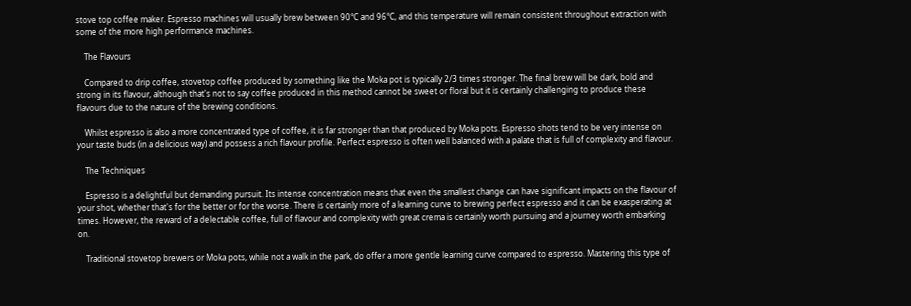stove top coffee maker. Espresso machines will usually brew between 90°C and 96°C, and this temperature will remain consistent throughout extraction with some of the more high performance machines.

    The Flavours

    Compared to drip coffee, stovetop coffee produced by something like the Moka pot is typically 2/3 times stronger. The final brew will be dark, bold and strong in its flavour, although that's not to say coffee produced in this method cannot be sweet or floral but it is certainly challenging to produce these flavours due to the nature of the brewing conditions.

    Whilst espresso is also a more concentrated type of coffee, it is far stronger than that produced by Moka pots. Espresso shots tend to be very intense on your taste buds (in a delicious way) and possess a rich flavour profile. Perfect espresso is often well balanced with a palate that is full of complexity and flavour.

    The Techniques

    Espresso is a delightful but demanding pursuit. Its intense concentration means that even the smallest change can have significant impacts on the flavour of your shot, whether that's for the better or for the worse. There is certainly more of a learning curve to brewing perfect espresso and it can be exasperating at times. However, the reward of a delectable coffee, full of flavour and complexity with great crema is certainly worth pursuing and a journey worth embarking on.

    Traditional stovetop brewers or Moka pots, while not a walk in the park, do offer a more gentle learning curve compared to espresso. Mastering this type of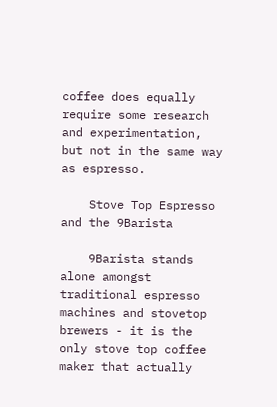coffee does equally require some research and experimentation, but not in the same way as espresso.

    Stove Top Espresso and the 9Barista

    9Barista stands alone amongst traditional espresso machines and stovetop brewers - it is the only stove top coffee maker that actually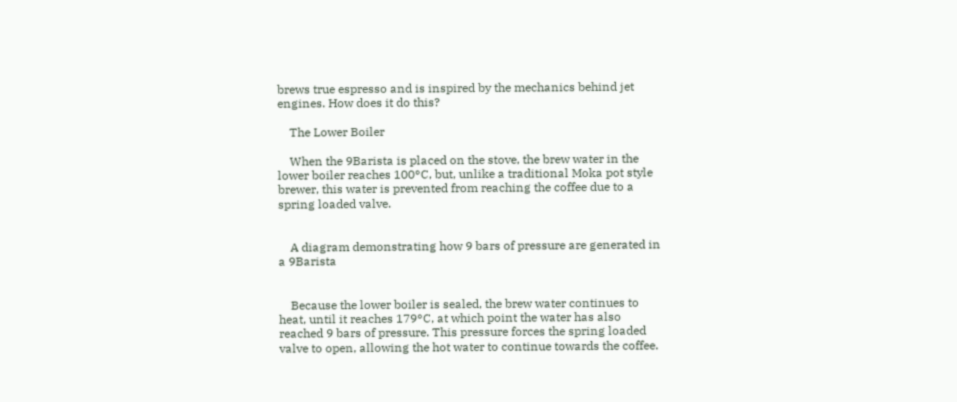brews true espresso and is inspired by the mechanics behind jet engines. How does it do this?

    The Lower Boiler

    When the 9Barista is placed on the stove, the brew water in the lower boiler reaches 100°C, but, unlike a traditional Moka pot style brewer, this water is prevented from reaching the coffee due to a spring loaded valve.


    A diagram demonstrating how 9 bars of pressure are generated in a 9Barista


    Because the lower boiler is sealed, the brew water continues to heat, until it reaches 179°C, at which point the water has also reached 9 bars of pressure. This pressure forces the spring loaded valve to open, allowing the hot water to continue towards the coffee.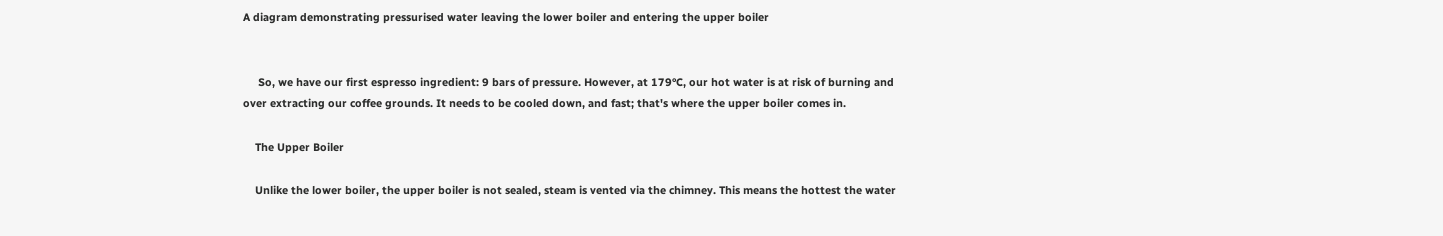A diagram demonstrating pressurised water leaving the lower boiler and entering the upper boiler


     So, we have our first espresso ingredient: 9 bars of pressure. However, at 179°C, our hot water is at risk of burning and over extracting our coffee grounds. It needs to be cooled down, and fast; that's where the upper boiler comes in.

    The Upper Boiler

    Unlike the lower boiler, the upper boiler is not sealed, steam is vented via the chimney. This means the hottest the water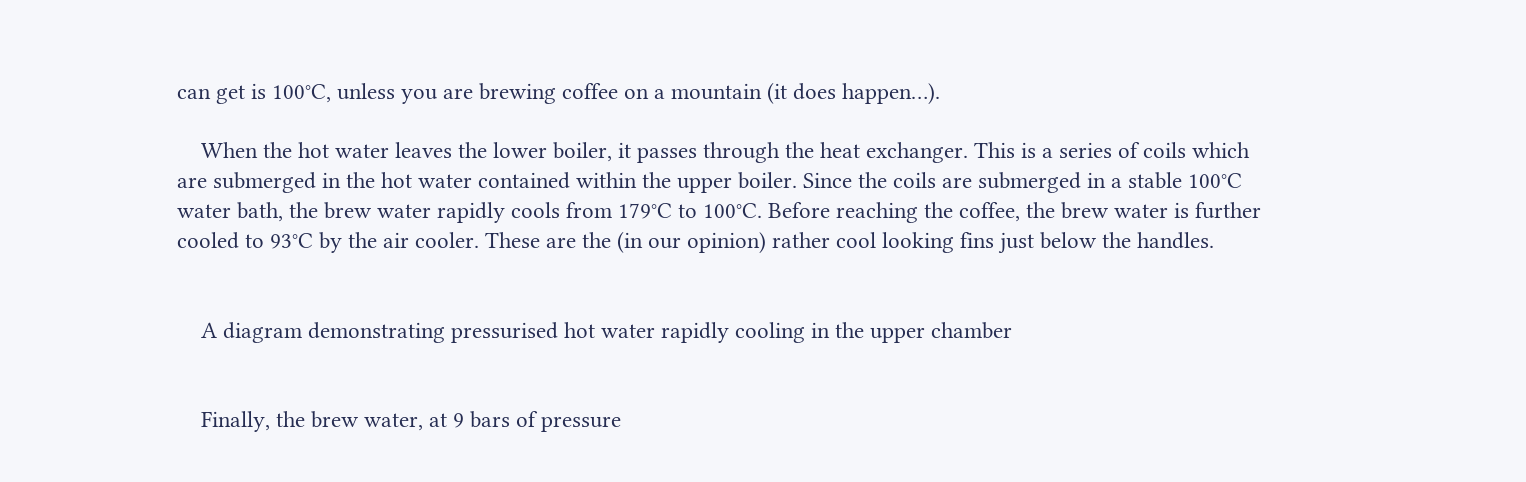can get is 100°C, unless you are brewing coffee on a mountain (it does happen…).

    When the hot water leaves the lower boiler, it passes through the heat exchanger. This is a series of coils which are submerged in the hot water contained within the upper boiler. Since the coils are submerged in a stable 100°C water bath, the brew water rapidly cools from 179°C to 100°C. Before reaching the coffee, the brew water is further cooled to 93°C by the air cooler. These are the (in our opinion) rather cool looking fins just below the handles.


    A diagram demonstrating pressurised hot water rapidly cooling in the upper chamber


    Finally, the brew water, at 9 bars of pressure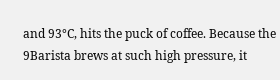and 93°C, hits the puck of coffee. Because the 9Barista brews at such high pressure, it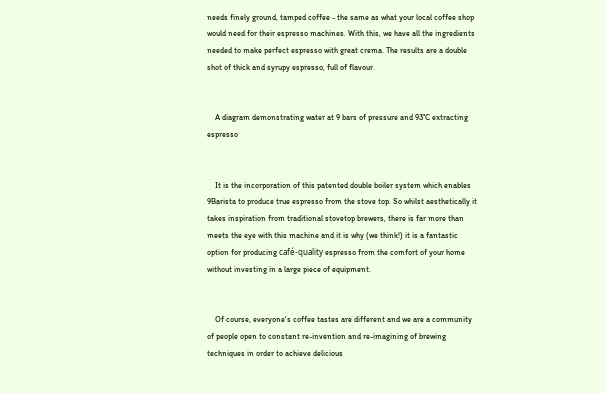needs finely ground, tamped coffee - the same as what your local coffee shop would need for their espresso machines. With this, we have all the ingredients needed to make perfect espresso with great crema. The results are a double shot of thick and syrupy espresso, full of flavour.


    A diagram demonstrating water at 9 bars of pressure and 93°C extracting espresso


    It is the incorporation of this patented double boiler system which enables 9Barista to produce true espresso from the stove top. So whilst aesthetically it takes inspiration from traditional stovetop brewers, there is far more than meets the eye with this machine and it is why (we think!) it is a fantastic option for producing café-quality espresso from the comfort of your home without investing in a large piece of equipment.


    Of course, everyone's coffee tastes are different and we are a community of people open to constant re-invention and re-imagining of brewing techniques in order to achieve delicious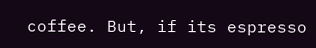coffee. But, if its espresso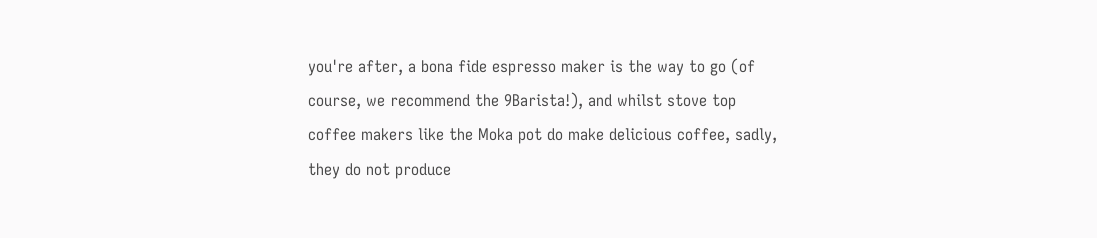you're after, a bona fide espresso maker is the way to go (of course, we recommend the 9Barista!), and whilst stove top coffee makers like the Moka pot do make delicious coffee, sadly, they do not produce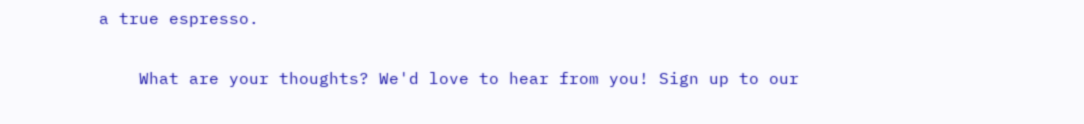a true espresso.

    What are your thoughts? We'd love to hear from you! Sign up to our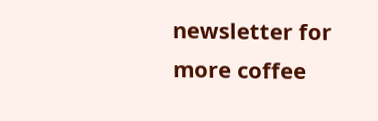newsletter for more coffee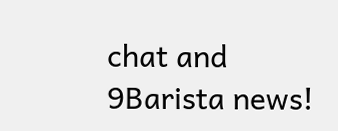chat and 9Barista news!